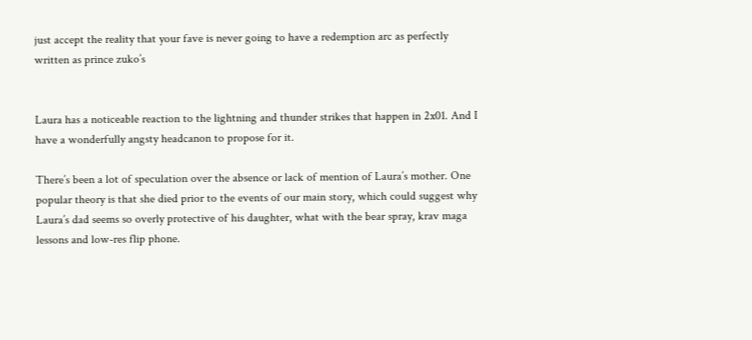just accept the reality that your fave is never going to have a redemption arc as perfectly written as prince zuko’s


Laura has a noticeable reaction to the lightning and thunder strikes that happen in 2x01. And I have a wonderfully angsty headcanon to propose for it.

There’s been a lot of speculation over the absence or lack of mention of Laura’s mother. One popular theory is that she died prior to the events of our main story, which could suggest why Laura’s dad seems so overly protective of his daughter, what with the bear spray, krav maga lessons and low-res flip phone.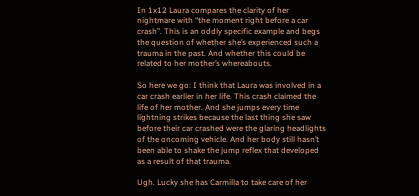In 1x12 Laura compares the clarity of her nightmare with “the moment right before a car crash”. This is an oddly specific example and begs the question of whether she’s experienced such a trauma in the past. And whether this could be related to her mother’s whereabouts.

So here we go: I think that Laura was involved in a car crash earlier in her life. This crash claimed the life of her mother. And she jumps every time lightning strikes because the last thing she saw before their car crashed were the glaring headlights of the oncoming vehicle. And her body still hasn’t been able to shake the jump reflex that developed as a result of that trauma.

Ugh. Lucky she has Carmilla to take care of her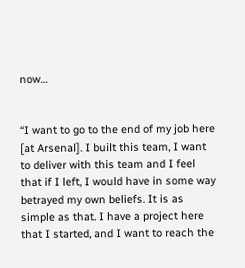now…


“I want to go to the end of my job here [at Arsenal]. I built this team, I want to deliver with this team and I feel that if I left, I would have in some way betrayed my own beliefs. It is as simple as that. I have a project here that I started, and I want to reach the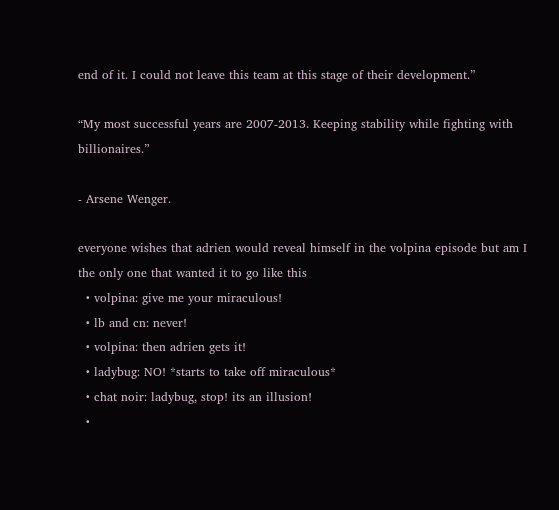end of it. I could not leave this team at this stage of their development.”

“My most successful years are 2007-2013. Keeping stability while fighting with billionaires.”

- Arsene Wenger.

everyone wishes that adrien would reveal himself in the volpina episode but am I the only one that wanted it to go like this
  • volpina: give me your miraculous!
  • lb and cn: never!
  • volpina: then adrien gets it!
  • ladybug: NO! *starts to take off miraculous*
  • chat noir: ladybug, stop! its an illusion!
  •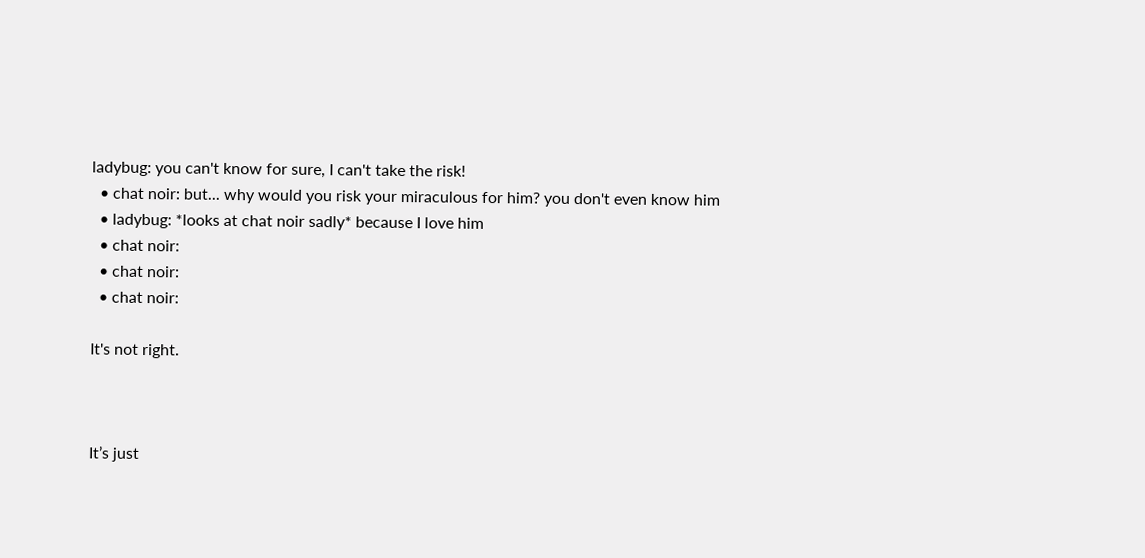ladybug: you can't know for sure, I can't take the risk!
  • chat noir: but... why would you risk your miraculous for him? you don't even know him
  • ladybug: *looks at chat noir sadly* because I love him
  • chat noir:
  • chat noir:
  • chat noir:

It's not right.



It’s just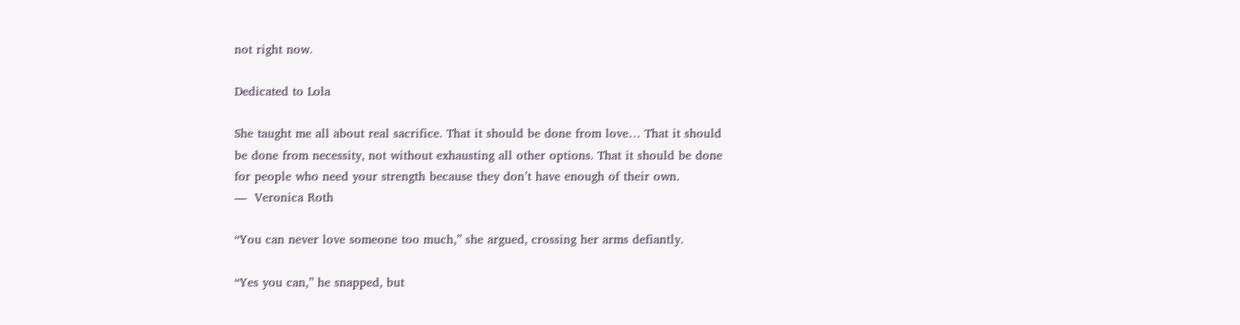not right now.

Dedicated to Lola

She taught me all about real sacrifice. That it should be done from love… That it should be done from necessity, not without exhausting all other options. That it should be done for people who need your strength because they don’t have enough of their own.
—  Veronica Roth

“You can never love someone too much,” she argued, crossing her arms defiantly.

“Yes you can,” he snapped, but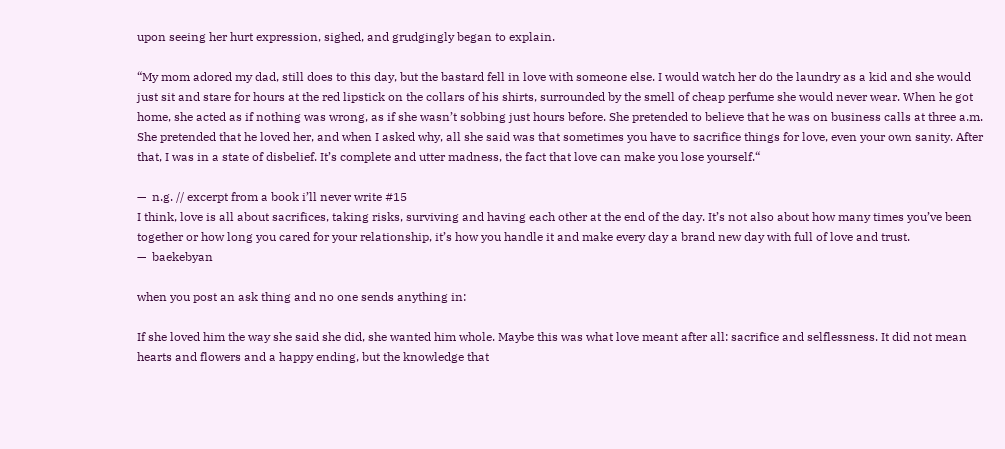upon seeing her hurt expression, sighed, and grudgingly began to explain.

“My mom adored my dad, still does to this day, but the bastard fell in love with someone else. I would watch her do the laundry as a kid and she would just sit and stare for hours at the red lipstick on the collars of his shirts, surrounded by the smell of cheap perfume she would never wear. When he got home, she acted as if nothing was wrong, as if she wasn’t sobbing just hours before. She pretended to believe that he was on business calls at three a.m. She pretended that he loved her, and when I asked why, all she said was that sometimes you have to sacrifice things for love, even your own sanity. After that, I was in a state of disbelief. It’s complete and utter madness, the fact that love can make you lose yourself.“

—  n.g. // excerpt from a book i’ll never write #15
I think, love is all about sacrifices, taking risks, surviving and having each other at the end of the day. It’s not also about how many times you’ve been together or how long you cared for your relationship, it’s how you handle it and make every day a brand new day with full of love and trust.
—  baekebyan

when you post an ask thing and no one sends anything in:

If she loved him the way she said she did, she wanted him whole. Maybe this was what love meant after all: sacrifice and selflessness. It did not mean hearts and flowers and a happy ending, but the knowledge that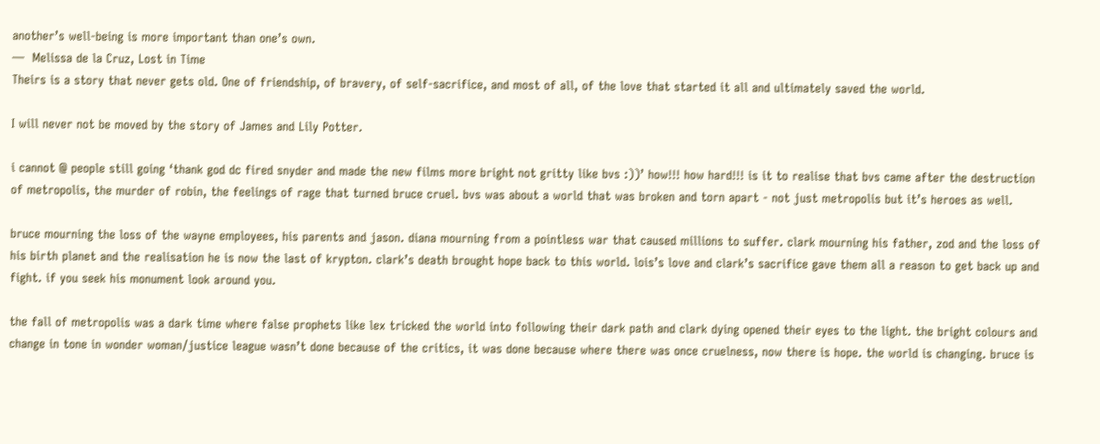another’s well-being is more important than one’s own.
—  Melissa de la Cruz, Lost in Time
Theirs is a story that never gets old. One of friendship, of bravery, of self-sacrifice, and most of all, of the love that started it all and ultimately saved the world.

I will never not be moved by the story of James and Lily Potter.

i cannot @ people still going ‘thank god dc fired snyder and made the new films more bright not gritty like bvs :))’ how!!! how hard!!! is it to realise that bvs came after the destruction of metropolis, the murder of robin, the feelings of rage that turned bruce cruel. bvs was about a world that was broken and torn apart - not just metropolis but it’s heroes as well.

bruce mourning the loss of the wayne employees, his parents and jason. diana mourning from a pointless war that caused millions to suffer. clark mourning his father, zod and the loss of his birth planet and the realisation he is now the last of krypton. clark’s death brought hope back to this world. lois’s love and clark’s sacrifice gave them all a reason to get back up and fight. if you seek his monument look around you.

the fall of metropolis was a dark time where false prophets like lex tricked the world into following their dark path and clark dying opened their eyes to the light. the bright colours and change in tone in wonder woman/justice league wasn’t done because of the critics, it was done because where there was once cruelness, now there is hope. the world is changing. bruce is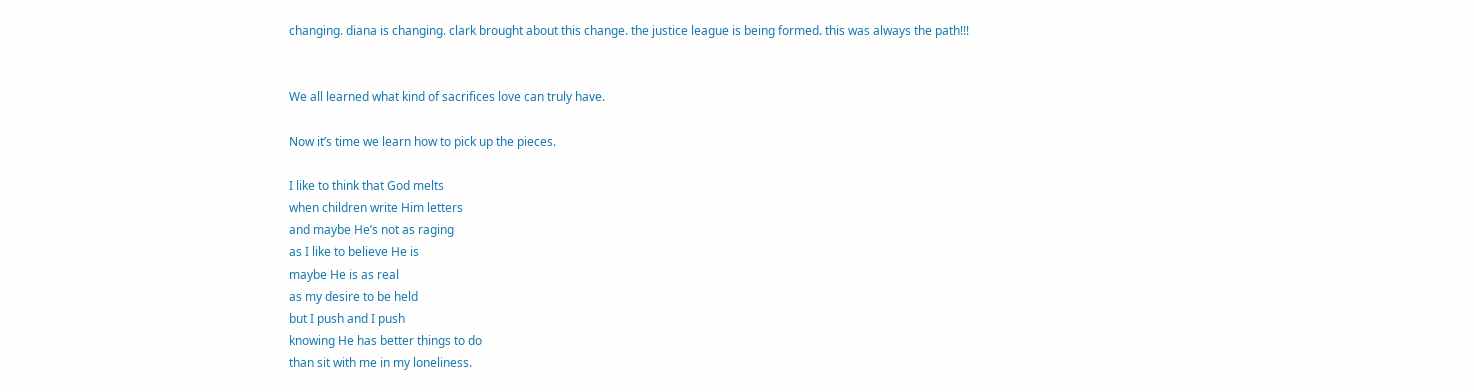changing. diana is changing. clark brought about this change. the justice league is being formed. this was always the path!!!


We all learned what kind of sacrifices love can truly have.

Now it’s time we learn how to pick up the pieces.

I like to think that God melts
when children write Him letters
and maybe He’s not as raging
as I like to believe He is
maybe He is as real
as my desire to be held
but I push and I push
knowing He has better things to do
than sit with me in my loneliness.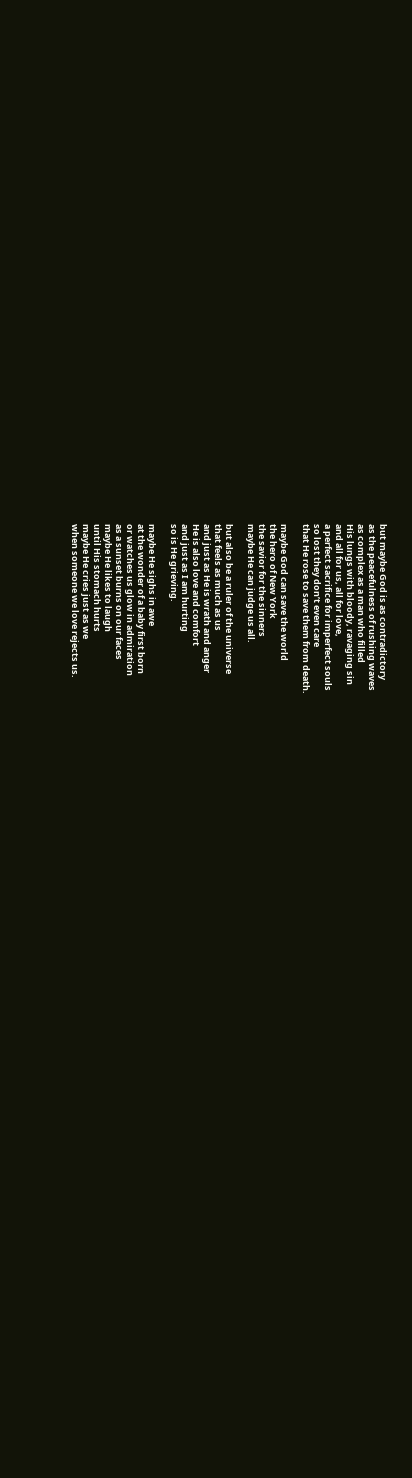but maybe God is as contradictory
as the peacefulness of rushing waves
as complex as a man who filled
His lungs with bloody, ravaging sin
and all for us, all for love,
a perfect sacrifice for imperfect souls
so lost they don’t even care
that He rose to save them from death.

maybe God can save the world
the hero of New York
the savior for the sinners
maybe He can judge us all.

but also be a ruler of the universe
that feels as much as us
and just as He is wrath and anger
He is also love and comfort
and just as I am hurting
so is He grieving.

maybe He sighs in awe
at the wonder of a baby first born
or watches us glow in admiration
as a sunset burns on our faces
maybe He likes to laugh
until His stomach hurts
maybe He cries just as we
when someone we love rejects us.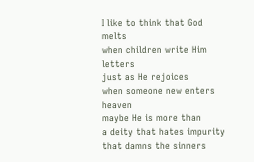I like to think that God melts
when children write Him letters
just as He rejoices
when someone new enters heaven
maybe He is more than
a deity that hates impurity
that damns the sinners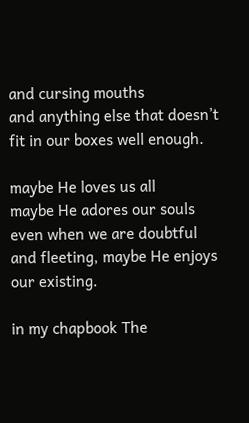and cursing mouths
and anything else that doesn’t
fit in our boxes well enough.

maybe He loves us all
maybe He adores our souls
even when we are doubtful
and fleeting, maybe He enjoys
our existing.

in my chapbook The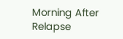Morning After Relapse